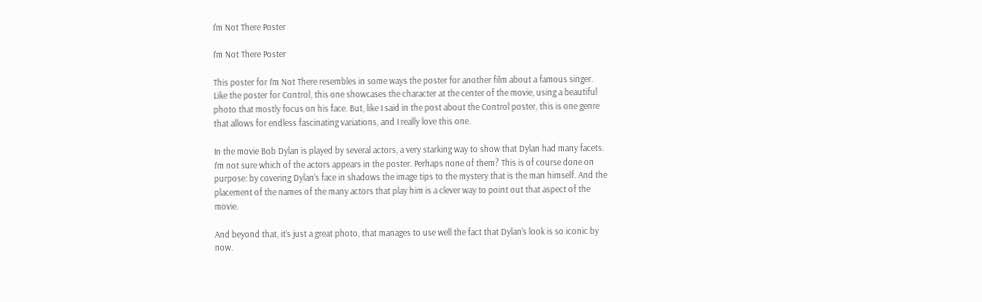I'm Not There Poster

I’m Not There Poster

This poster for I’m Not There resembles in some ways the poster for another film about a famous singer. Like the poster for Control, this one showcases the character at the center of the movie, using a beautiful photo that mostly focus on his face. But, like I said in the post about the Control poster, this is one genre that allows for endless fascinating variations, and I really love this one.

In the movie Bob Dylan is played by several actors, a very starking way to show that Dylan had many facets. I’m not sure which of the actors appears in the poster. Perhaps none of them? This is of course done on purpose: by covering Dylan’s face in shadows the image tips to the mystery that is the man himself. And the placement of the names of the many actors that play him is a clever way to point out that aspect of the movie.

And beyond that, it’s just a great photo, that manages to use well the fact that Dylan’s look is so iconic by now.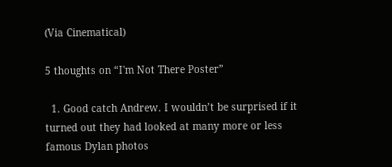(Via Cinematical)

5 thoughts on “I'm Not There Poster”

  1. Good catch Andrew. I wouldn’t be surprised if it turned out they had looked at many more or less famous Dylan photos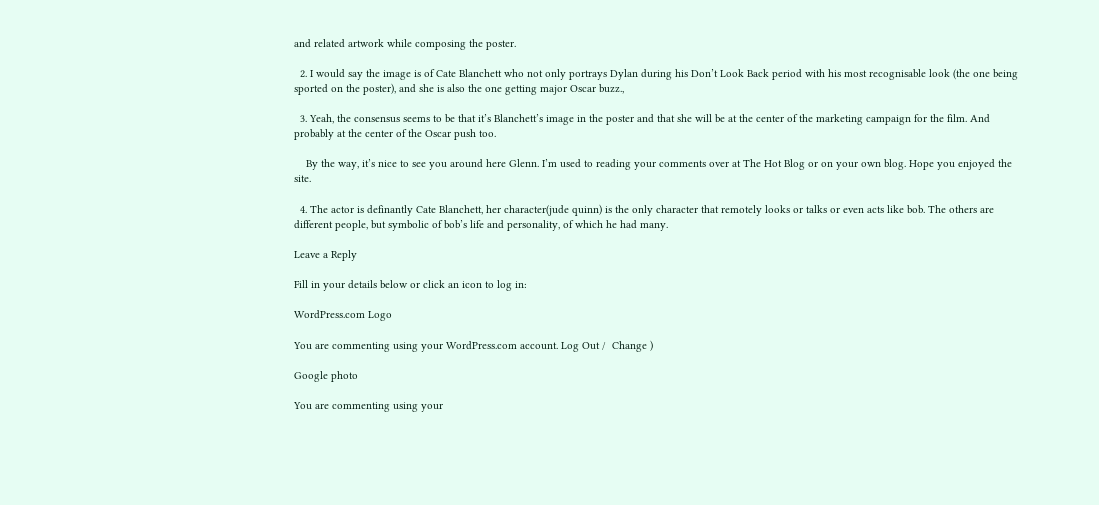and related artwork while composing the poster.

  2. I would say the image is of Cate Blanchett who not only portrays Dylan during his Don’t Look Back period with his most recognisable look (the one being sported on the poster), and she is also the one getting major Oscar buzz.,

  3. Yeah, the consensus seems to be that it’s Blanchett’s image in the poster and that she will be at the center of the marketing campaign for the film. And probably at the center of the Oscar push too.

    By the way, it’s nice to see you around here Glenn. I’m used to reading your comments over at The Hot Blog or on your own blog. Hope you enjoyed the site.

  4. The actor is definantly Cate Blanchett, her character(jude quinn) is the only character that remotely looks or talks or even acts like bob. The others are different people, but symbolic of bob’s life and personality, of which he had many.

Leave a Reply

Fill in your details below or click an icon to log in:

WordPress.com Logo

You are commenting using your WordPress.com account. Log Out /  Change )

Google photo

You are commenting using your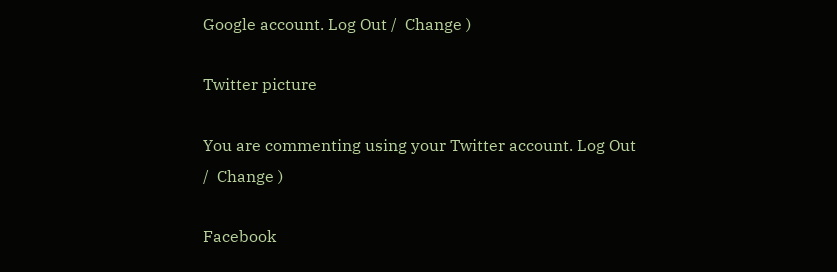Google account. Log Out /  Change )

Twitter picture

You are commenting using your Twitter account. Log Out /  Change )

Facebook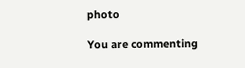photo

You are commenting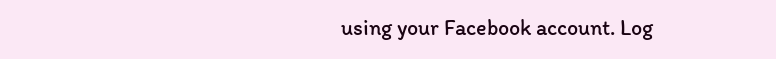using your Facebook account. Log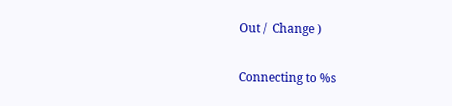Out /  Change )

Connecting to %s